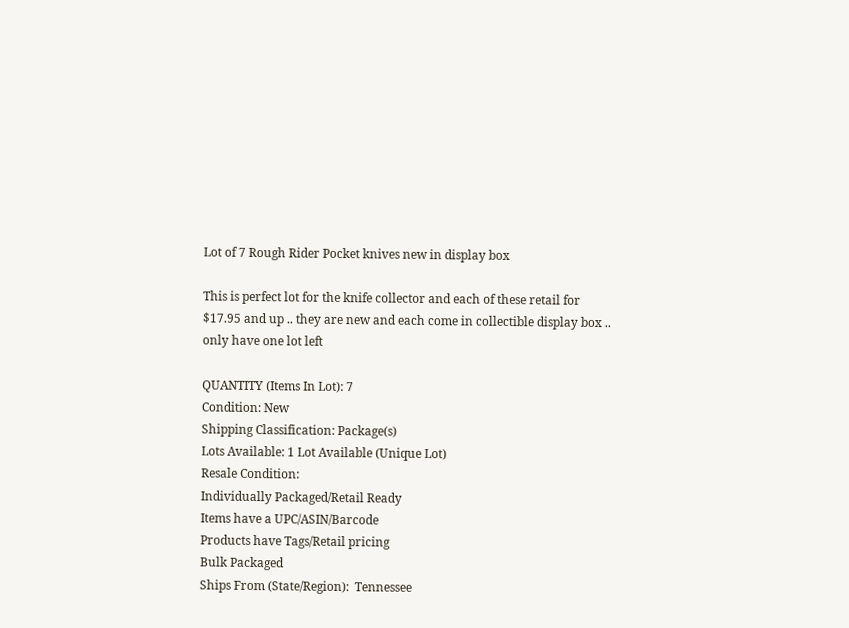Lot of 7 Rough Rider Pocket knives new in display box

This is perfect lot for the knife collector and each of these retail for $17.95 and up .. they are new and each come in collectible display box .. only have one lot left

QUANTITY (Items In Lot): 7
Condition: New
Shipping Classification: Package(s)
Lots Available: 1 Lot Available (Unique Lot)
Resale Condition:
Individually Packaged/Retail Ready
Items have a UPC/ASIN/Barcode
Products have Tags/Retail pricing
Bulk Packaged
Ships From (State/Region):  Tennessee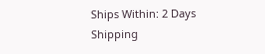Ships Within: 2 Days
Shipping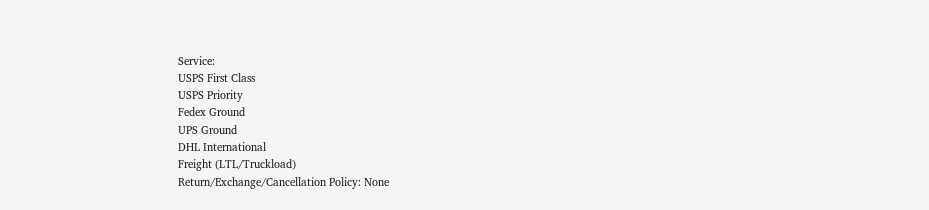Service:
USPS First Class
USPS Priority
Fedex Ground
UPS Ground
DHL International
Freight (LTL/Truckload)
Return/Exchange/Cancellation Policy: None